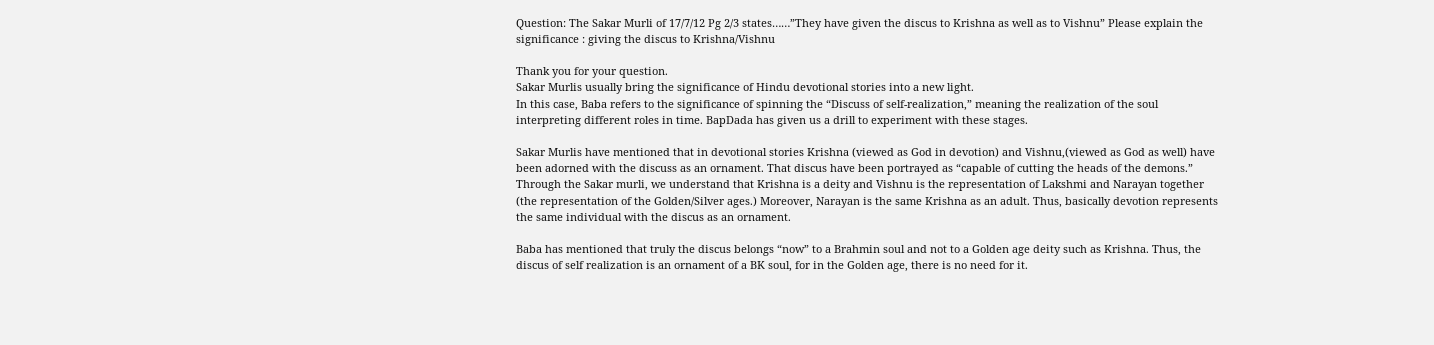Question: The Sakar Murli of 17/7/12 Pg 2/3 states……”They have given the discus to Krishna as well as to Vishnu” Please explain the significance : giving the discus to Krishna/Vishnu

Thank you for your question.
Sakar Murlis usually bring the significance of Hindu devotional stories into a new light.
In this case, Baba refers to the significance of spinning the “Discuss of self-realization,” meaning the realization of the soul interpreting different roles in time. BapDada has given us a drill to experiment with these stages.

Sakar Murlis have mentioned that in devotional stories Krishna (viewed as God in devotion) and Vishnu,(viewed as God as well) have been adorned with the discuss as an ornament. That discus have been portrayed as “capable of cutting the heads of the demons.”
Through the Sakar murli, we understand that Krishna is a deity and Vishnu is the representation of Lakshmi and Narayan together (the representation of the Golden/Silver ages.) Moreover, Narayan is the same Krishna as an adult. Thus, basically devotion represents the same individual with the discus as an ornament.

Baba has mentioned that truly the discus belongs “now” to a Brahmin soul and not to a Golden age deity such as Krishna. Thus, the discus of self realization is an ornament of a BK soul, for in the Golden age, there is no need for it.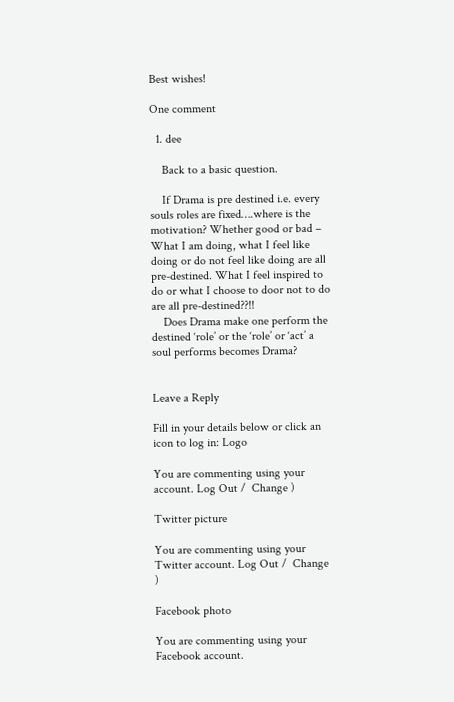Best wishes!

One comment

  1. dee

    Back to a basic question.

    If Drama is pre destined i.e. every souls roles are fixed….where is the motivation? Whether good or bad – What I am doing, what I feel like doing or do not feel like doing are all pre-destined. What I feel inspired to do or what I choose to door not to do are all pre-destined??!!
    Does Drama make one perform the destined ‘role’ or the ‘role’ or ‘act’ a soul performs becomes Drama?


Leave a Reply

Fill in your details below or click an icon to log in: Logo

You are commenting using your account. Log Out /  Change )

Twitter picture

You are commenting using your Twitter account. Log Out /  Change )

Facebook photo

You are commenting using your Facebook account.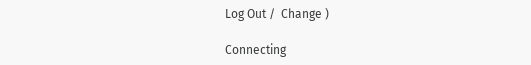Log Out /  Change )

Connecting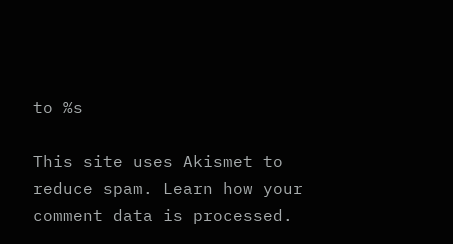to %s

This site uses Akismet to reduce spam. Learn how your comment data is processed.